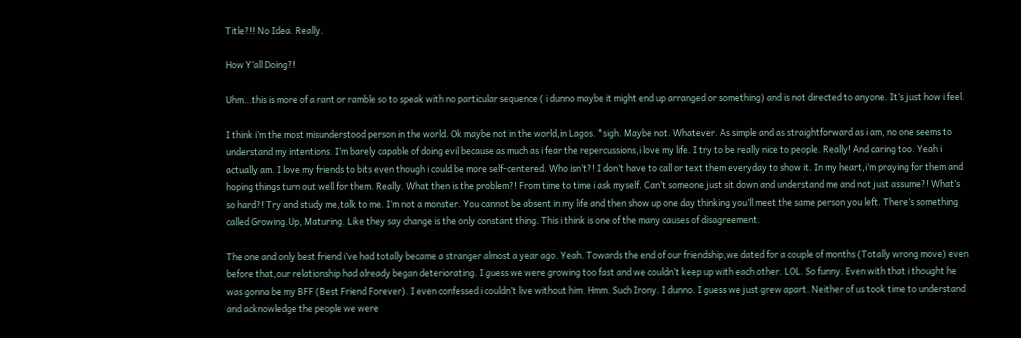Title?!! No Idea. Really.

How Y’all Doing?!

Uhm…this is more of a rant or ramble so to speak with no particular sequence ( i dunno maybe it might end up arranged or something) and is not directed to anyone. It’s just how i feel.

I think i’m the most misunderstood person in the world. Ok maybe not in the world,in Lagos. *sigh. Maybe not. Whatever. As simple and as straightforward as i am, no one seems to understand my intentions. I’m barely capable of doing evil because as much as i fear the repercussions,i love my life. I try to be really nice to people. Really! And caring too. Yeah i actually am. I love my friends to bits even though i could be more self-centered. Who isn’t?! I don’t have to call or text them everyday to show it. In my heart,i’m praying for them and hoping things turn out well for them. Really. What then is the problem?! From time to time i ask myself. Can’t someone just sit down and understand me and not just assume?! What’s so hard?! Try and study me,talk to me. I’m not a monster. You cannot be absent in my life and then show up one day thinking you’ll meet the same person you left. There’s something called Growing.Up, Maturing. Like they say change is the only constant thing. This i think is one of the many causes of disagreement.

The one and only best friend i’ve had totally became a stranger almost a year ago. Yeah. Towards the end of our friendship,we dated for a couple of months (Totally wrong move) even before that,our relationship had already began deteriorating. I guess we were growing too fast and we couldn’t keep up with each other. LOL. So funny. Even with that i thought he was gonna be my BFF (Best Friend Forever). I even confessed i couldn’t live without him. Hmm. Such Irony. I dunno. I guess we just grew apart. Neither of us took time to understand and acknowledge the people we were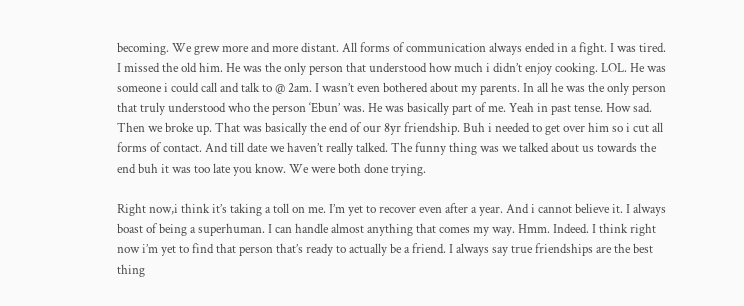becoming. We grew more and more distant. All forms of communication always ended in a fight. I was tired. I missed the old him. He was the only person that understood how much i didn’t enjoy cooking. LOL. He was someone i could call and talk to @ 2am. I wasn’t even bothered about my parents. In all he was the only person that truly understood who the person ‘Ebun’ was. He was basically part of me. Yeah in past tense. How sad. Then we broke up. That was basically the end of our 8yr friendship. Buh i needed to get over him so i cut all forms of contact. And till date we haven’t really talked. The funny thing was we talked about us towards the end buh it was too late you know. We were both done trying.

Right now,i think it’s taking a toll on me. I’m yet to recover even after a year. And i cannot believe it. I always boast of being a superhuman. I can handle almost anything that comes my way. Hmm. Indeed. I think right now i’m yet to find that person that’s ready to actually be a friend. I always say true friendships are the best thing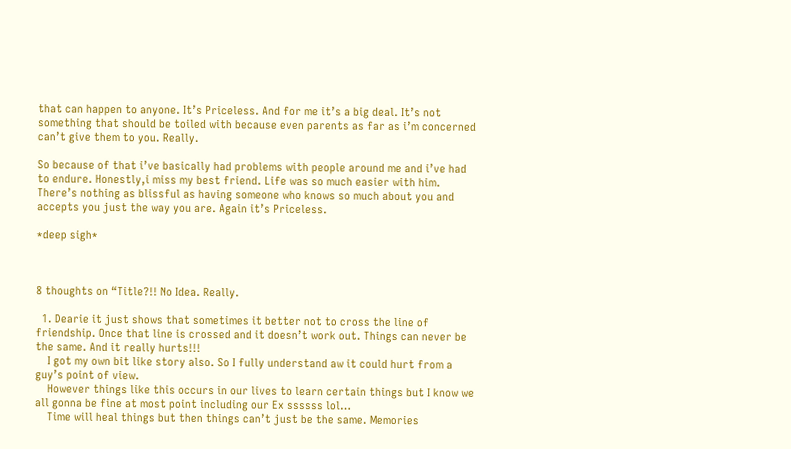that can happen to anyone. It’s Priceless. And for me it’s a big deal. It’s not something that should be toiled with because even parents as far as i’m concerned can’t give them to you. Really.

So because of that i’ve basically had problems with people around me and i’ve had to endure. Honestly,i miss my best friend. Life was so much easier with him. There’s nothing as blissful as having someone who knows so much about you and accepts you just the way you are. Again it’s Priceless.

*deep sigh*



8 thoughts on “Title?!! No Idea. Really.

  1. Dearie it just shows that sometimes it better not to cross the line of friendship. Once that line is crossed and it doesn’t work out. Things can never be the same. And it really hurts!!!
    I got my own bit like story also. So I fully understand aw it could hurt from a guy’s point of view.
    However things like this occurs in our lives to learn certain things but I know we all gonna be fine at most point including our Ex ssssss lol…
    Time will heal things but then things can’t just be the same. Memories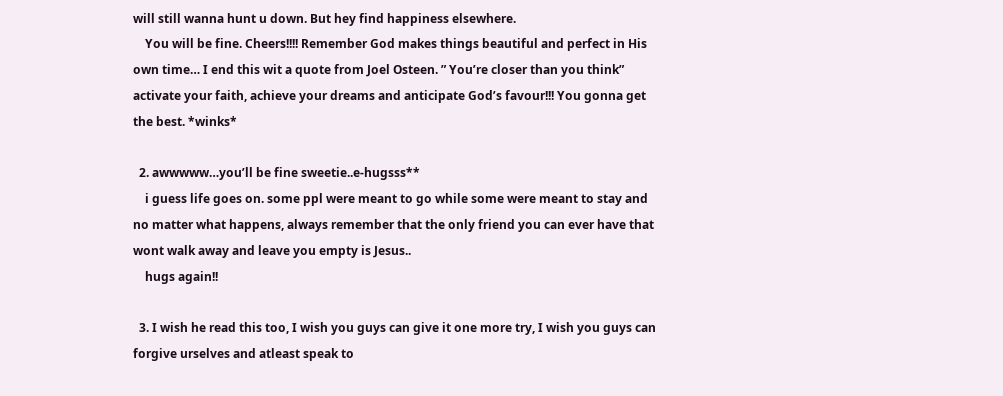will still wanna hunt u down. But hey find happiness elsewhere.
    You will be fine. Cheers!!!! Remember God makes things beautiful and perfect in His own time… I end this wit a quote from Joel Osteen. ” You’re closer than you think” activate your faith, achieve your dreams and anticipate God’s favour!!! You gonna get the best. *winks*

  2. awwwww…you’ll be fine sweetie..e-hugsss**
    i guess life goes on. some ppl were meant to go while some were meant to stay and no matter what happens, always remember that the only friend you can ever have that wont walk away and leave you empty is Jesus..
    hugs again!!

  3. I wish he read this too, I wish you guys can give it one more try, I wish you guys can forgive urselves and atleast speak to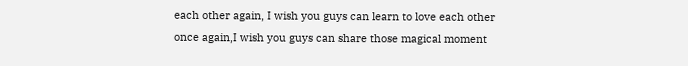each other again, I wish you guys can learn to love each other once again,I wish you guys can share those magical moment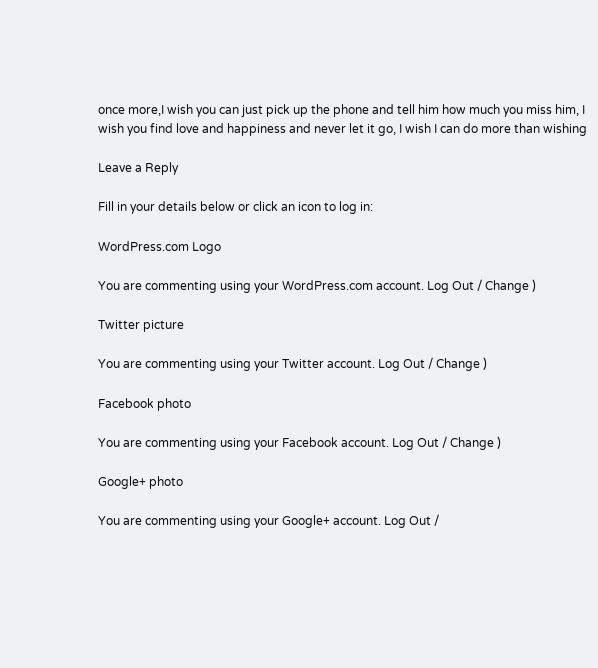once more,I wish you can just pick up the phone and tell him how much you miss him, I wish you find love and happiness and never let it go, I wish I can do more than wishing

Leave a Reply

Fill in your details below or click an icon to log in:

WordPress.com Logo

You are commenting using your WordPress.com account. Log Out / Change )

Twitter picture

You are commenting using your Twitter account. Log Out / Change )

Facebook photo

You are commenting using your Facebook account. Log Out / Change )

Google+ photo

You are commenting using your Google+ account. Log Out /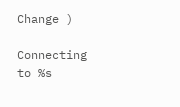Change )

Connecting to %s